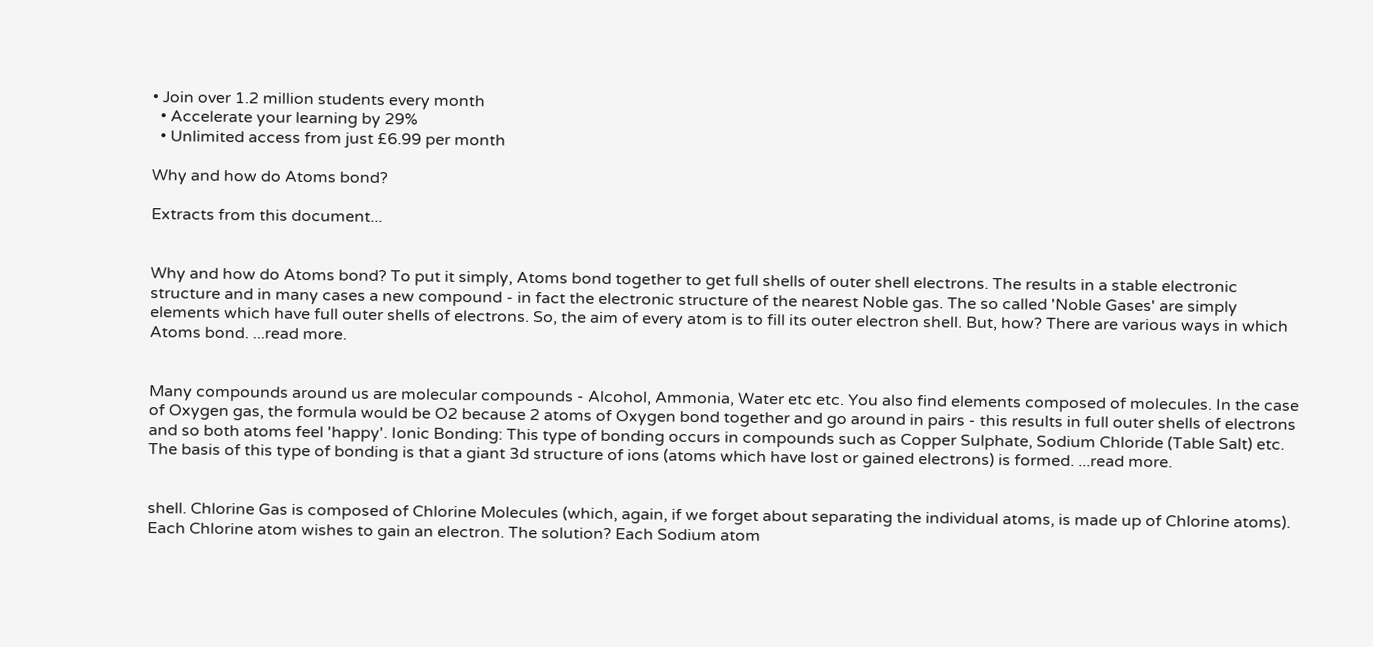• Join over 1.2 million students every month
  • Accelerate your learning by 29%
  • Unlimited access from just £6.99 per month

Why and how do Atoms bond?

Extracts from this document...


Why and how do Atoms bond? To put it simply, Atoms bond together to get full shells of outer shell electrons. The results in a stable electronic structure and in many cases a new compound - in fact the electronic structure of the nearest Noble gas. The so called 'Noble Gases' are simply elements which have full outer shells of electrons. So, the aim of every atom is to fill its outer electron shell. But, how? There are various ways in which Atoms bond. ...read more.


Many compounds around us are molecular compounds - Alcohol, Ammonia, Water etc etc. You also find elements composed of molecules. In the case of Oxygen gas, the formula would be O2 because 2 atoms of Oxygen bond together and go around in pairs - this results in full outer shells of electrons and so both atoms feel 'happy'. Ionic Bonding: This type of bonding occurs in compounds such as Copper Sulphate, Sodium Chloride (Table Salt) etc. The basis of this type of bonding is that a giant 3d structure of ions (atoms which have lost or gained electrons) is formed. ...read more.


shell. Chlorine Gas is composed of Chlorine Molecules (which, again, if we forget about separating the individual atoms, is made up of Chlorine atoms). Each Chlorine atom wishes to gain an electron. The solution? Each Sodium atom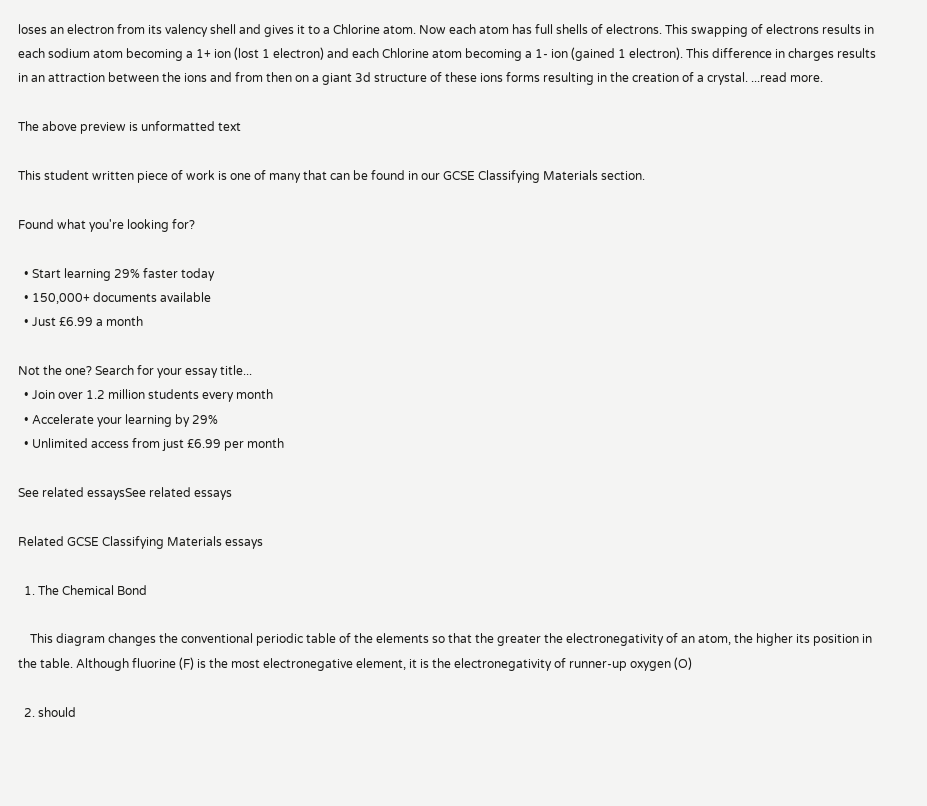loses an electron from its valency shell and gives it to a Chlorine atom. Now each atom has full shells of electrons. This swapping of electrons results in each sodium atom becoming a 1+ ion (lost 1 electron) and each Chlorine atom becoming a 1- ion (gained 1 electron). This difference in charges results in an attraction between the ions and from then on a giant 3d structure of these ions forms resulting in the creation of a crystal. ...read more.

The above preview is unformatted text

This student written piece of work is one of many that can be found in our GCSE Classifying Materials section.

Found what you're looking for?

  • Start learning 29% faster today
  • 150,000+ documents available
  • Just £6.99 a month

Not the one? Search for your essay title...
  • Join over 1.2 million students every month
  • Accelerate your learning by 29%
  • Unlimited access from just £6.99 per month

See related essaysSee related essays

Related GCSE Classifying Materials essays

  1. The Chemical Bond

    This diagram changes the conventional periodic table of the elements so that the greater the electronegativity of an atom, the higher its position in the table. Although fluorine (F) is the most electronegative element, it is the electronegativity of runner-up oxygen (O)

  2. should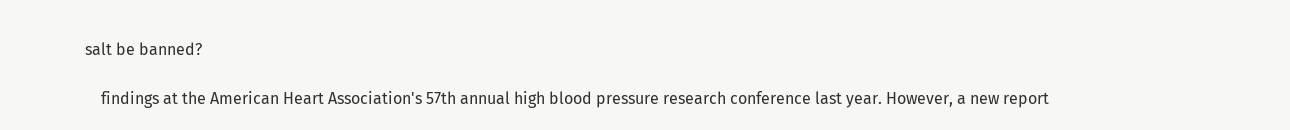salt be banned?

    findings at the American Heart Association's 57th annual high blood pressure research conference last year. However, a new report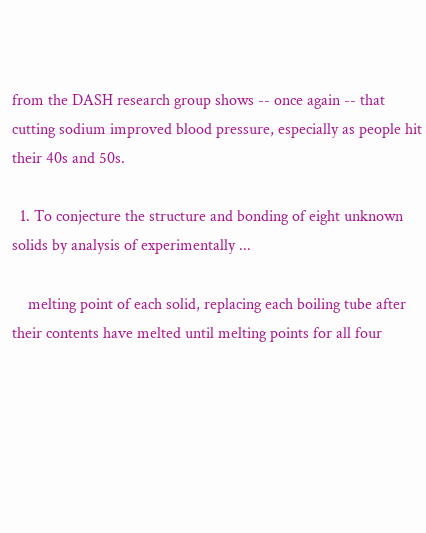from the DASH research group shows -- once again -- that cutting sodium improved blood pressure, especially as people hit their 40s and 50s.

  1. To conjecture the structure and bonding of eight unknown solids by analysis of experimentally ...

    melting point of each solid, replacing each boiling tube after their contents have melted until melting points for all four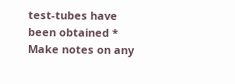test-tubes have been obtained * Make notes on any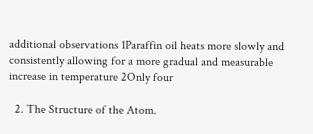additional observations 1Paraffin oil heats more slowly and consistently allowing for a more gradual and measurable increase in temperature 2Only four

  2. The Structure of the Atom.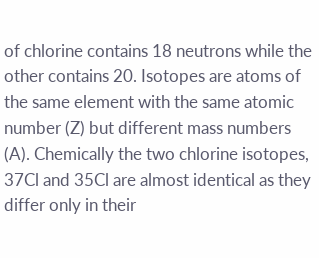of chlorine contains 18 neutrons while the other contains 20. Isotopes are atoms of the same element with the same atomic number (Z) but different mass numbers (A). Chemically the two chlorine isotopes, 37Cl and 35Cl are almost identical as they differ only in their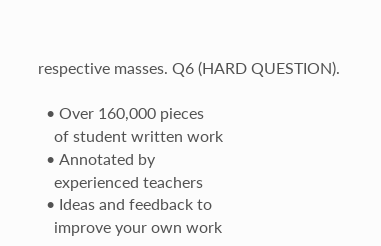respective masses. Q6 (HARD QUESTION).

  • Over 160,000 pieces
    of student written work
  • Annotated by
    experienced teachers
  • Ideas and feedback to
    improve your own work